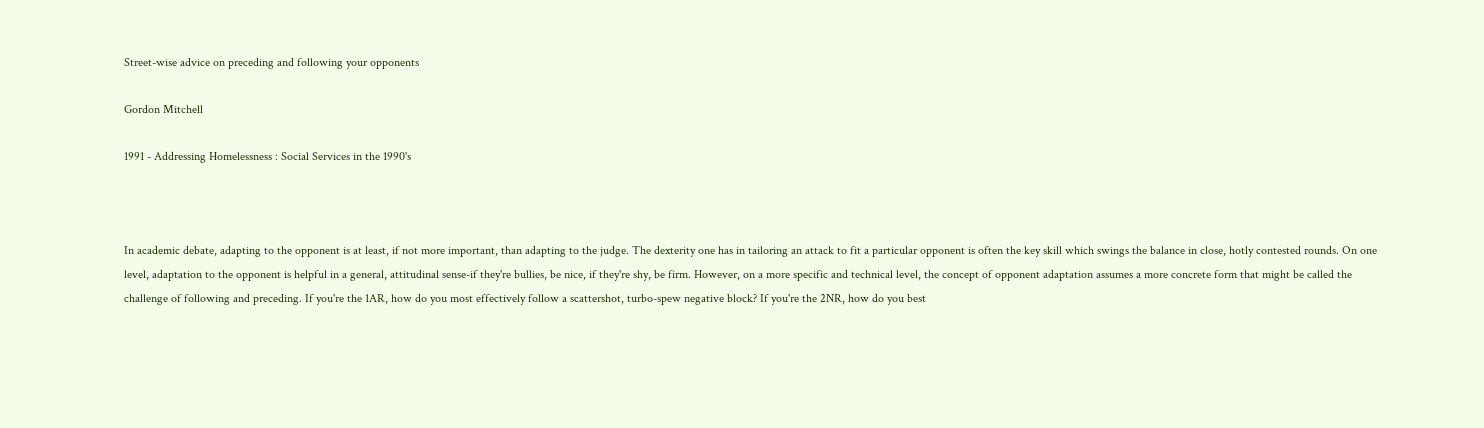Street-wise advice on preceding and following your opponents

Gordon Mitchell

1991 - Addressing Homelessness : Social Services in the 1990's



In academic debate, adapting to the opponent is at least, if not more important, than adapting to the judge. The dexterity one has in tailoring an attack to fit a particular opponent is often the key skill which swings the balance in close, hotly contested rounds. On one level, adaptation to the opponent is helpful in a general, attitudinal sense-if they're bullies, be nice, if they're shy, be firm. However, on a more specific and technical level, the concept of opponent adaptation assumes a more concrete form that might be called the challenge of following and preceding. If you're the 1AR, how do you most effectively follow a scattershot, turbo-spew negative block? If you're the 2NR, how do you best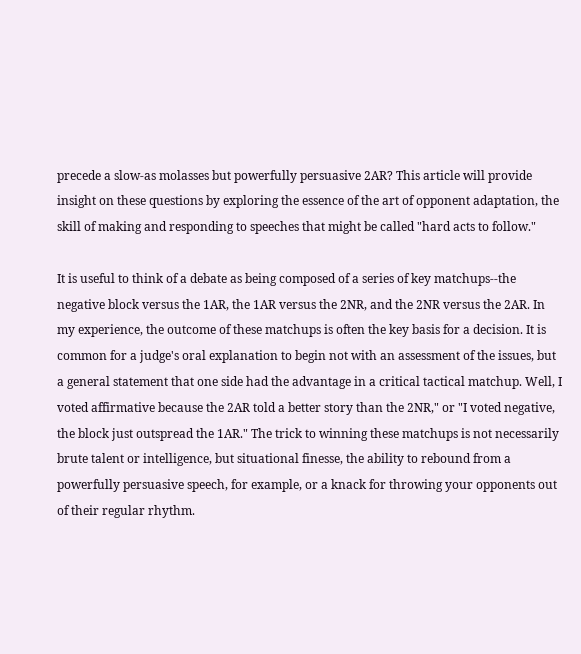precede a slow-as molasses but powerfully persuasive 2AR? This article will provide insight on these questions by exploring the essence of the art of opponent adaptation, the skill of making and responding to speeches that might be called "hard acts to follow."

It is useful to think of a debate as being composed of a series of key matchups--the negative block versus the 1AR, the 1AR versus the 2NR, and the 2NR versus the 2AR. In my experience, the outcome of these matchups is often the key basis for a decision. It is common for a judge's oral explanation to begin not with an assessment of the issues, but a general statement that one side had the advantage in a critical tactical matchup. Well, I voted affirmative because the 2AR told a better story than the 2NR," or "I voted negative, the block just outspread the 1AR." The trick to winning these matchups is not necessarily brute talent or intelligence, but situational finesse, the ability to rebound from a powerfully persuasive speech, for example, or a knack for throwing your opponents out of their regular rhythm.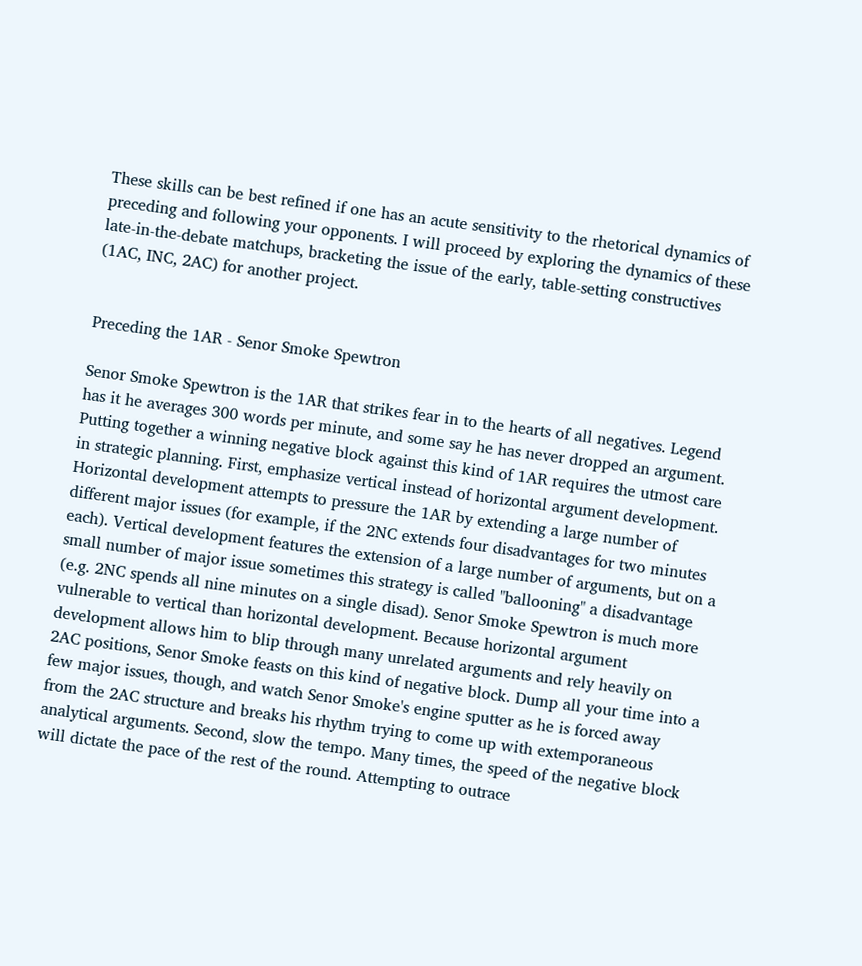These skills can be best refined if one has an acute sensitivity to the rhetorical dynamics of preceding and following your opponents. I will proceed by exploring the dynamics of these late-in-the-debate matchups, bracketing the issue of the early, table-setting constructives (1AC, INC, 2AC) for another project.


Preceding the 1AR - Senor Smoke Spewtron

Senor Smoke Spewtron is the 1AR that strikes fear in to the hearts of all negatives. Legend has it he averages 300 words per minute, and some say he has never dropped an argument. Putting together a winning negative block against this kind of 1AR requires the utmost care in strategic planning. First, emphasize vertical instead of horizontal argument development. Horizontal development attempts to pressure the 1AR by extending a large number of different major issues (for example, if the 2NC extends four disadvantages for two minutes each). Vertical development features the extension of a large number of arguments, but on a small number of major issue sometimes this strategy is called "ballooning" a disadvantage (e.g. 2NC spends all nine minutes on a single disad). Senor Smoke Spewtron is much more vulnerable to vertical than horizontal development. Because horizontal argument development allows him to blip through many unrelated arguments and rely heavily on 2AC positions, Senor Smoke feasts on this kind of negative block. Dump all your time into a few major issues, though, and watch Senor Smoke's engine sputter as he is forced away from the 2AC structure and breaks his rhythm trying to come up with extemporaneous analytical arguments. Second, slow the tempo. Many times, the speed of the negative block will dictate the pace of the rest of the round. Attempting to outrace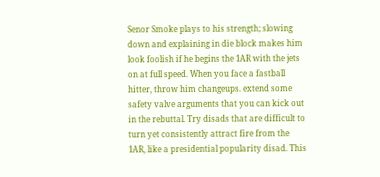Senor Smoke plays to his strength; slowing down and explaining in die block makes him look foolish if he begins the 1AR with the jets on at full speed. When you face a fastball hitter, throw him changeups. extend some safety valve arguments that you can kick out in the rebuttal. Try disads that are difficult to turn yet consistently attract fire from the 1AR, like a presidential popularity disad. This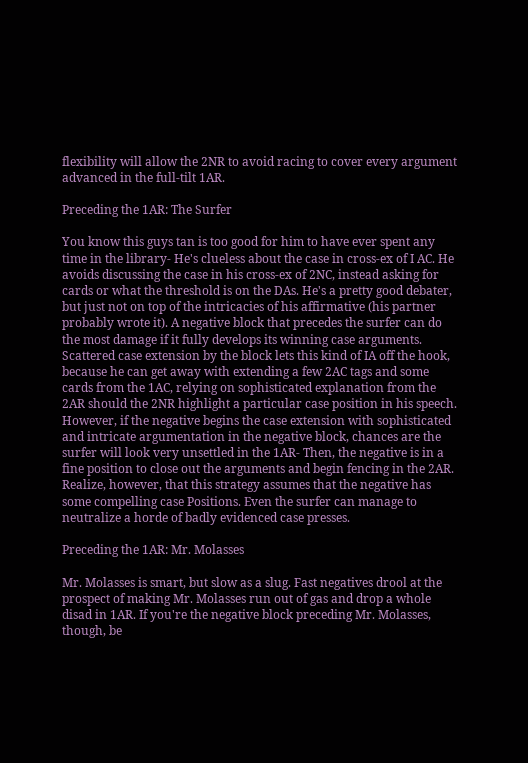flexibility will allow the 2NR to avoid racing to cover every argument advanced in the full-tilt 1AR.

Preceding the 1AR: The Surfer

You know this guys tan is too good for him to have ever spent any time in the library- He's clueless about the case in cross-ex of I AC. He avoids discussing the case in his cross-ex of 2NC, instead asking for cards or what the threshold is on the DAs. He's a pretty good debater, but just not on top of the intricacies of his affirmative (his partner probably wrote it). A negative block that precedes the surfer can do the most damage if it fully develops its winning case arguments. Scattered case extension by the block lets this kind of IA off the hook, because he can get away with extending a few 2AC tags and some cards from the 1AC, relying on sophisticated explanation from the 2AR should the 2NR highlight a particular case position in his speech. However, if the negative begins the case extension with sophisticated and intricate argumentation in the negative block, chances are the surfer will look very unsettled in the 1AR- Then, the negative is in a fine position to close out the arguments and begin fencing in the 2AR. Realize, however, that this strategy assumes that the negative has some compelling case Positions. Even the surfer can manage to neutralize a horde of badly evidenced case presses.

Preceding the 1AR: Mr. Molasses

Mr. Molasses is smart, but slow as a slug. Fast negatives drool at the prospect of making Mr. Molasses run out of gas and drop a whole disad in 1AR. If you're the negative block preceding Mr. Molasses, though, be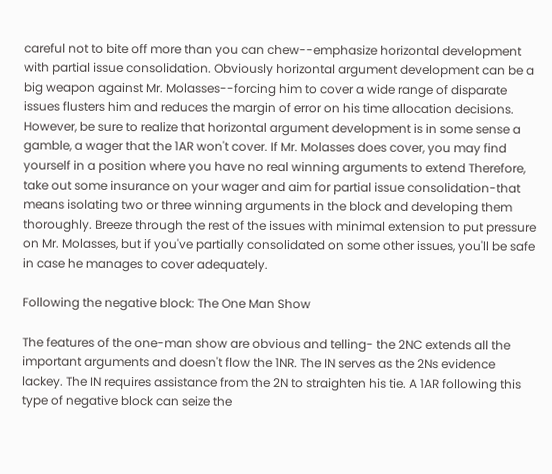careful not to bite off more than you can chew--emphasize horizontal development with partial issue consolidation. Obviously horizontal argument development can be a big weapon against Mr. Molasses--forcing him to cover a wide range of disparate issues flusters him and reduces the margin of error on his time allocation decisions. However, be sure to realize that horizontal argument development is in some sense a gamble, a wager that the 1AR won't cover. If Mr. Molasses does cover, you may find yourself in a position where you have no real winning arguments to extend Therefore, take out some insurance on your wager and aim for partial issue consolidation-that means isolating two or three winning arguments in the block and developing them thoroughly. Breeze through the rest of the issues with minimal extension to put pressure on Mr. Molasses, but if you've partially consolidated on some other issues, you'll be safe in case he manages to cover adequately.

Following the negative block: The One Man Show

The features of the one-man show are obvious and telling- the 2NC extends all the important arguments and doesn't flow the 1NR. The IN serves as the 2Ns evidence lackey. The IN requires assistance from the 2N to straighten his tie. A 1AR following this type of negative block can seize the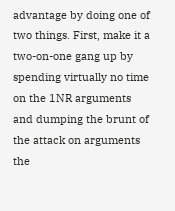advantage by doing one of two things. First, make it a two-on-one gang up by spending virtually no time on the 1NR arguments and dumping the brunt of the attack on arguments the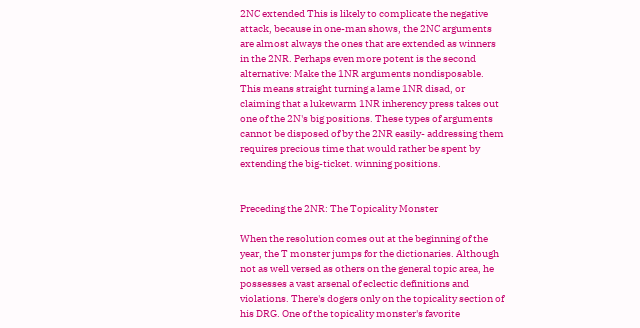2NC extended This is likely to complicate the negative attack, because in one-man shows, the 2NC arguments are almost always the ones that are extended as winners in the 2NR. Perhaps even more potent is the second alternative: Make the 1NR arguments nondisposable. This means straight turning a lame 1NR disad, or claiming that a lukewarm 1NR inherency press takes out one of the 2N's big positions. These types of arguments cannot be disposed of by the 2NR easily- addressing them requires precious time that would rather be spent by extending the big-ticket. winning positions.


Preceding the 2NR: The Topicality Monster

When the resolution comes out at the beginning of the year, the T monster jumps for the dictionaries. Although not as well versed as others on the general topic area, he possesses a vast arsenal of eclectic definitions and violations. There's dogers only on the topicality section of his DRG. One of the topicality monster's favorite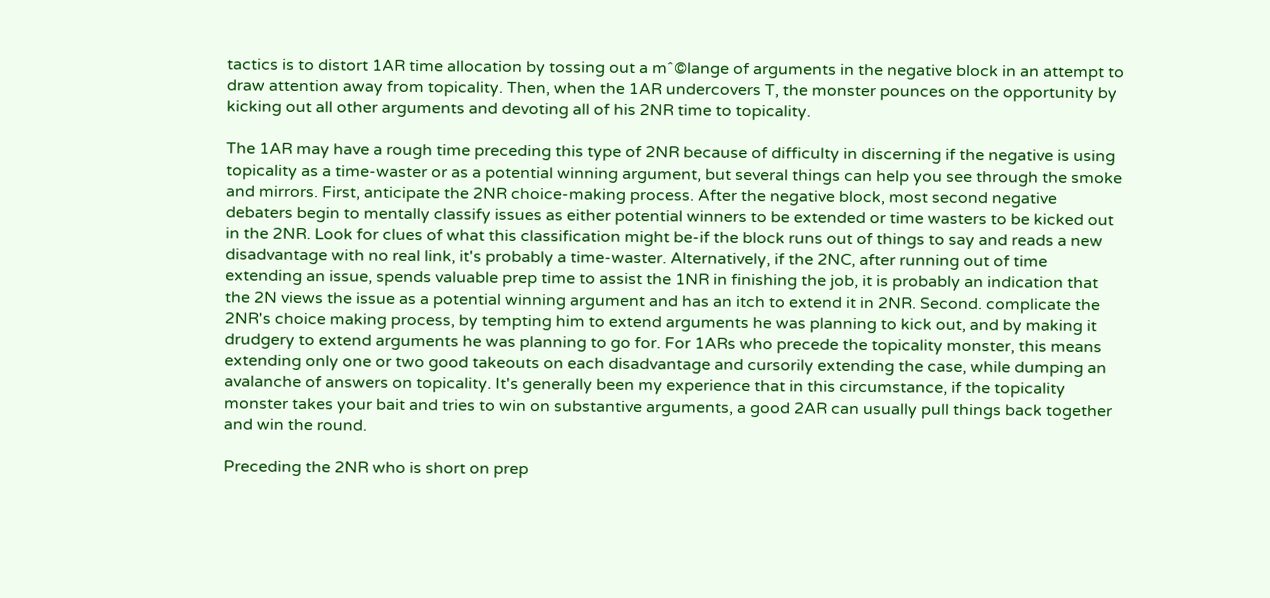tactics is to distort 1AR time allocation by tossing out a mˆ©lange of arguments in the negative block in an attempt to draw attention away from topicality. Then, when the 1AR undercovers T, the monster pounces on the opportunity by kicking out all other arguments and devoting all of his 2NR time to topicality.

The 1AR may have a rough time preceding this type of 2NR because of difficulty in discerning if the negative is using topicality as a time-waster or as a potential winning argument, but several things can help you see through the smoke and mirrors. First, anticipate the 2NR choice-making process. After the negative block, most second negative debaters begin to mentally classify issues as either potential winners to be extended or time wasters to be kicked out in the 2NR. Look for clues of what this classification might be-if the block runs out of things to say and reads a new disadvantage with no real link, it's probably a time-waster. Alternatively, if the 2NC, after running out of time extending an issue, spends valuable prep time to assist the 1NR in finishing the job, it is probably an indication that the 2N views the issue as a potential winning argument and has an itch to extend it in 2NR. Second. complicate the 2NR's choice making process, by tempting him to extend arguments he was planning to kick out, and by making it drudgery to extend arguments he was planning to go for. For 1ARs who precede the topicality monster, this means extending only one or two good takeouts on each disadvantage and cursorily extending the case, while dumping an avalanche of answers on topicality. It's generally been my experience that in this circumstance, if the topicality monster takes your bait and tries to win on substantive arguments, a good 2AR can usually pull things back together and win the round.

Preceding the 2NR who is short on prep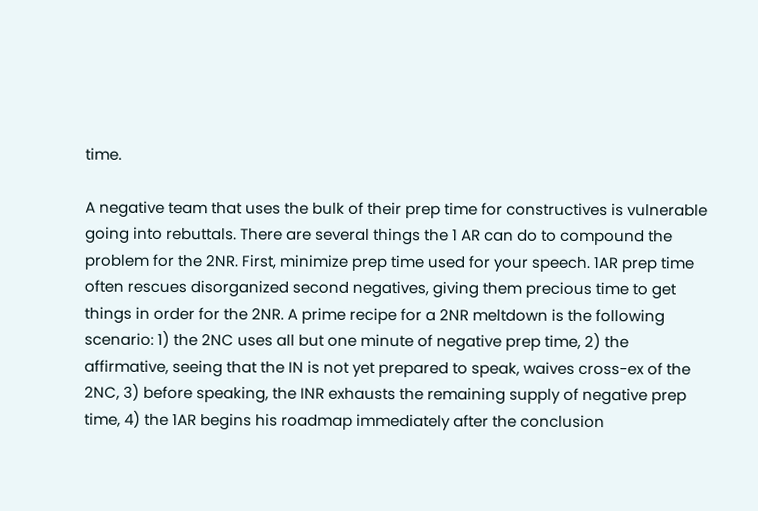time.

A negative team that uses the bulk of their prep time for constructives is vulnerable going into rebuttals. There are several things the 1 AR can do to compound the problem for the 2NR. First, minimize prep time used for your speech. 1AR prep time often rescues disorganized second negatives, giving them precious time to get things in order for the 2NR. A prime recipe for a 2NR meltdown is the following scenario: 1) the 2NC uses all but one minute of negative prep time, 2) the affirmative, seeing that the IN is not yet prepared to speak, waives cross-ex of the 2NC, 3) before speaking, the INR exhausts the remaining supply of negative prep time, 4) the 1AR begins his roadmap immediately after the conclusion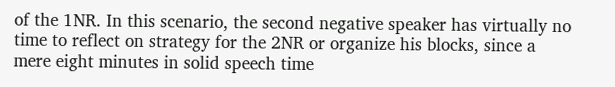of the 1NR. In this scenario, the second negative speaker has virtually no time to reflect on strategy for the 2NR or organize his blocks, since a mere eight minutes in solid speech time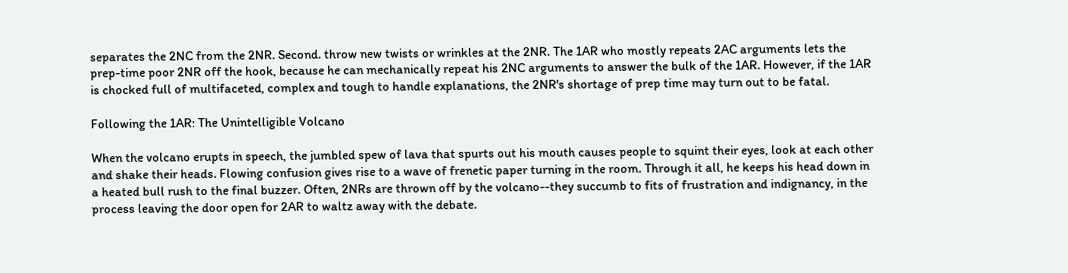separates the 2NC from the 2NR. Second. throw new twists or wrinkles at the 2NR. The 1AR who mostly repeats 2AC arguments lets the prep-time poor 2NR off the hook, because he can mechanically repeat his 2NC arguments to answer the bulk of the 1AR. However, if the 1AR is chocked full of multifaceted, complex and tough to handle explanations, the 2NR's shortage of prep time may turn out to be fatal.

Following the 1AR: The Unintelligible Volcano

When the volcano erupts in speech, the jumbled spew of lava that spurts out his mouth causes people to squint their eyes, look at each other and shake their heads. Flowing confusion gives rise to a wave of frenetic paper turning in the room. Through it all, he keeps his head down in a heated bull rush to the final buzzer. Often, 2NRs are thrown off by the volcano--they succumb to fits of frustration and indignancy, in the process leaving the door open for 2AR to waltz away with the debate.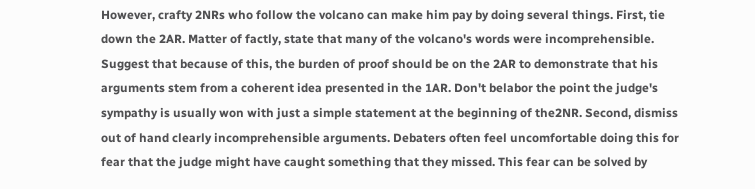However, crafty 2NRs who follow the volcano can make him pay by doing several things. First, tie down the 2AR. Matter of factly, state that many of the volcano's words were incomprehensible. Suggest that because of this, the burden of proof should be on the 2AR to demonstrate that his arguments stem from a coherent idea presented in the 1AR. Don't belabor the point the judge's sympathy is usually won with just a simple statement at the beginning of the2NR. Second, dismiss out of hand clearly incomprehensible arguments. Debaters often feel uncomfortable doing this for fear that the judge might have caught something that they missed. This fear can be solved by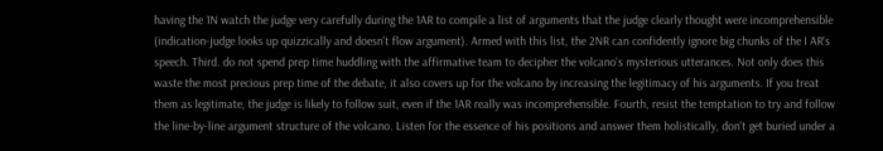having the 1N watch the judge very carefully during the 1AR to compile a list of arguments that the judge clearly thought were incomprehensible (indication-judge looks up quizzically and doesn't flow argument). Armed with this list, the 2NR can confidently ignore big chunks of the I AR's speech. Third. do not spend prep time huddling with the affirmative team to decipher the volcano's mysterious utterances. Not only does this waste the most precious prep time of the debate, it also covers up for the volcano by increasing the legitimacy of his arguments. If you treat them as legitimate, the judge is likely to follow suit, even if the 1AR really was incomprehensible. Fourth, resist the temptation to try and follow the line-by-line argument structure of the volcano. Listen for the essence of his positions and answer them holistically, don't get buried under a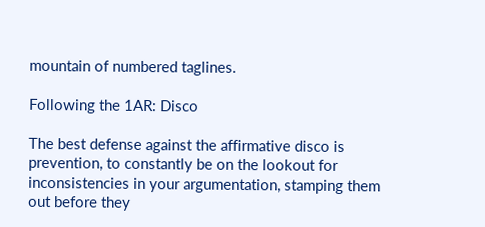mountain of numbered taglines.

Following the 1AR: Disco

The best defense against the affirmative disco is prevention, to constantly be on the lookout for inconsistencies in your argumentation, stamping them out before they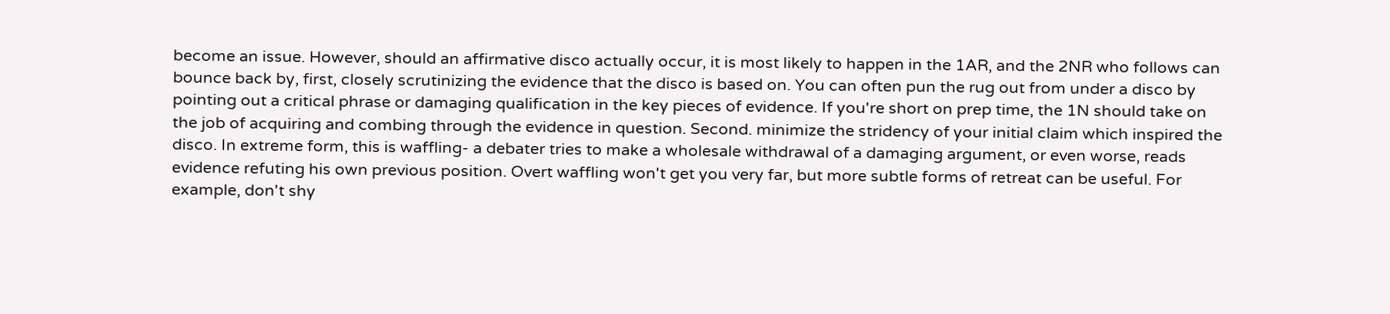become an issue. However, should an affirmative disco actually occur, it is most likely to happen in the 1AR, and the 2NR who follows can bounce back by, first, closely scrutinizing the evidence that the disco is based on. You can often pun the rug out from under a disco by pointing out a critical phrase or damaging qualification in the key pieces of evidence. If you're short on prep time, the 1N should take on the job of acquiring and combing through the evidence in question. Second. minimize the stridency of your initial claim which inspired the disco. In extreme form, this is waffling- a debater tries to make a wholesale withdrawal of a damaging argument, or even worse, reads evidence refuting his own previous position. Overt waffling won't get you very far, but more subtle forms of retreat can be useful. For example, don't shy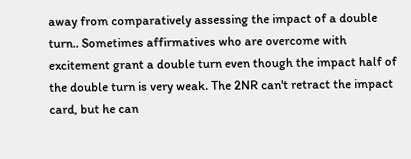away from comparatively assessing the impact of a double turn.. Sometimes affirmatives who are overcome with excitement grant a double turn even though the impact half of the double turn is very weak. The 2NR can't retract the impact card, but he can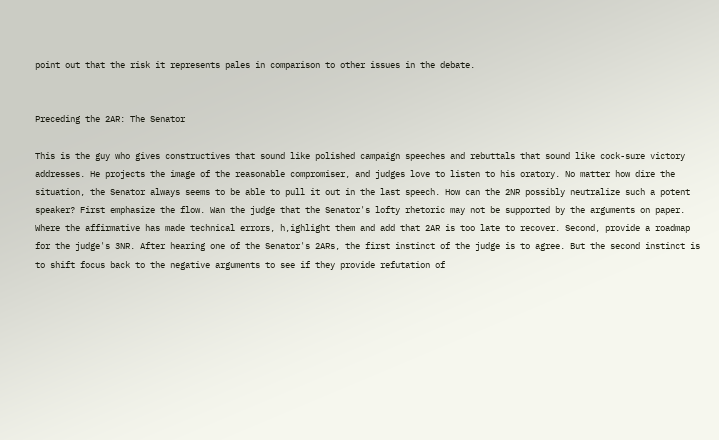point out that the risk it represents pales in comparison to other issues in the debate.


Preceding the 2AR: The Senator

This is the guy who gives constructives that sound like polished campaign speeches and rebuttals that sound like cock-sure victory addresses. He projects the image of the reasonable compromiser, and judges love to listen to his oratory. No matter how dire the situation, the Senator always seems to be able to pull it out in the last speech. How can the 2NR possibly neutralize such a potent speaker? First emphasize the flow. Wan the judge that the Senator's lofty rhetoric may not be supported by the arguments on paper. Where the affirmative has made technical errors, h,ighlight them and add that 2AR is too late to recover. Second, provide a roadmap for the judge's 3NR. After hearing one of the Senator's 2ARs, the first instinct of the judge is to agree. But the second instinct is to shift focus back to the negative arguments to see if they provide refutation of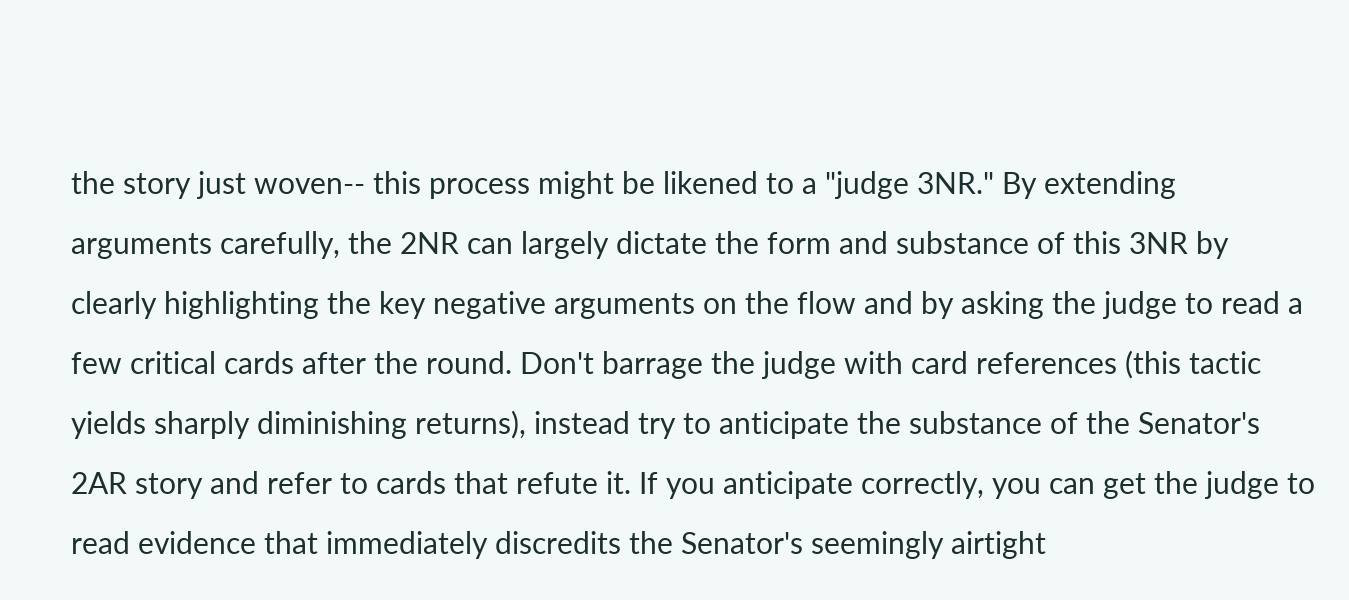the story just woven-- this process might be likened to a "judge 3NR." By extending arguments carefully, the 2NR can largely dictate the form and substance of this 3NR by clearly highlighting the key negative arguments on the flow and by asking the judge to read a few critical cards after the round. Don't barrage the judge with card references (this tactic yields sharply diminishing returns), instead try to anticipate the substance of the Senator's 2AR story and refer to cards that refute it. If you anticipate correctly, you can get the judge to read evidence that immediately discredits the Senator's seemingly airtight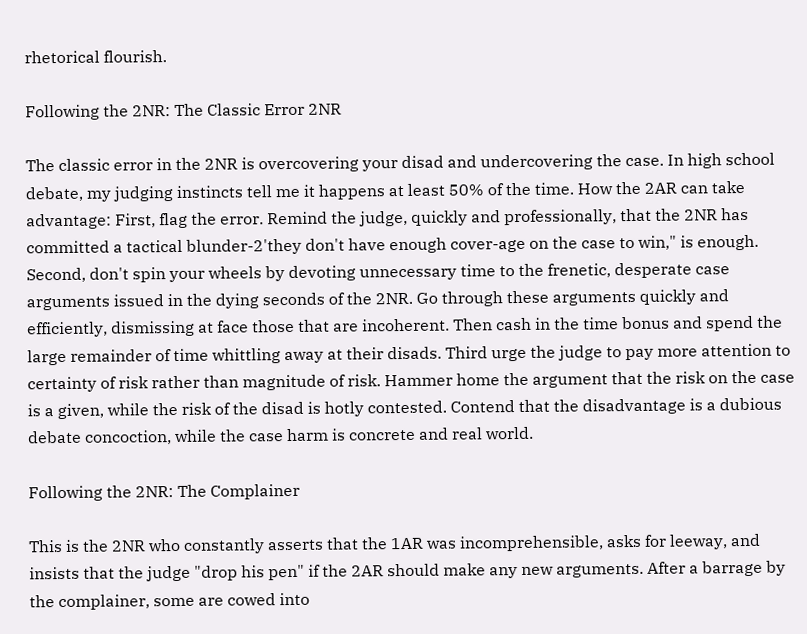rhetorical flourish.

Following the 2NR: The Classic Error 2NR

The classic error in the 2NR is overcovering your disad and undercovering the case. In high school debate, my judging instincts tell me it happens at least 50% of the time. How the 2AR can take advantage: First, flag the error. Remind the judge, quickly and professionally, that the 2NR has committed a tactical blunder-2'they don't have enough cover-age on the case to win," is enough. Second, don't spin your wheels by devoting unnecessary time to the frenetic, desperate case arguments issued in the dying seconds of the 2NR. Go through these arguments quickly and efficiently, dismissing at face those that are incoherent. Then cash in the time bonus and spend the large remainder of time whittling away at their disads. Third urge the judge to pay more attention to certainty of risk rather than magnitude of risk. Hammer home the argument that the risk on the case is a given, while the risk of the disad is hotly contested. Contend that the disadvantage is a dubious debate concoction, while the case harm is concrete and real world.

Following the 2NR: The Complainer

This is the 2NR who constantly asserts that the 1AR was incomprehensible, asks for leeway, and insists that the judge "drop his pen" if the 2AR should make any new arguments. After a barrage by the complainer, some are cowed into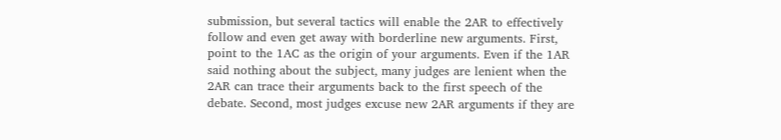submission, but several tactics will enable the 2AR to effectively follow and even get away with borderline new arguments. First, point to the 1AC as the origin of your arguments. Even if the 1AR said nothing about the subject, many judges are lenient when the 2AR can trace their arguments back to the first speech of the debate. Second, most judges excuse new 2AR arguments if they are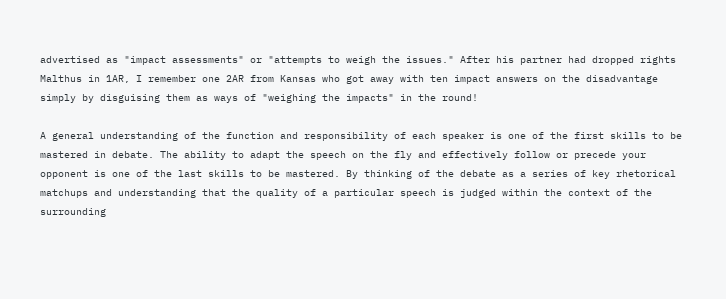advertised as "impact assessments" or "attempts to weigh the issues." After his partner had dropped rights Malthus in 1AR, I remember one 2AR from Kansas who got away with ten impact answers on the disadvantage simply by disguising them as ways of "weighing the impacts" in the round!

A general understanding of the function and responsibility of each speaker is one of the first skills to be mastered in debate. The ability to adapt the speech on the fly and effectively follow or precede your opponent is one of the last skills to be mastered. By thinking of the debate as a series of key rhetorical matchups and understanding that the quality of a particular speech is judged within the context of the surrounding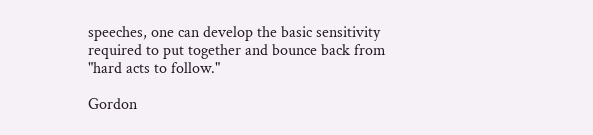speeches, one can develop the basic sensitivity required to put together and bounce back from "hard acts to follow."

Gordon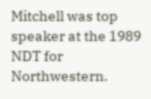Mitchell was top speaker at the 1989 NDT for Northwestern.